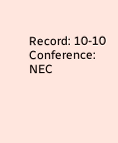Record: 10-10 Conference: NEC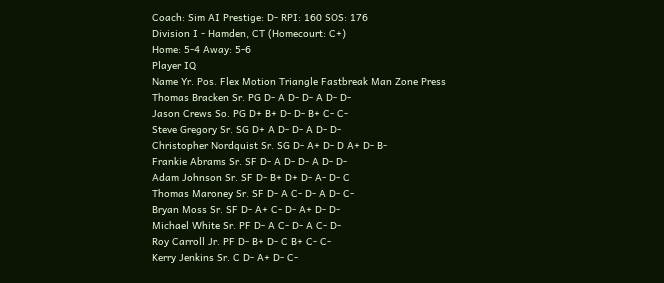Coach: Sim AI Prestige: D- RPI: 160 SOS: 176
Division I - Hamden, CT (Homecourt: C+)
Home: 5-4 Away: 5-6
Player IQ
Name Yr. Pos. Flex Motion Triangle Fastbreak Man Zone Press
Thomas Bracken Sr. PG D- A D- D- A D- D-
Jason Crews So. PG D+ B+ D- D- B+ C- C-
Steve Gregory Sr. SG D+ A D- D- A D- D-
Christopher Nordquist Sr. SG D- A+ D- D A+ D- B-
Frankie Abrams Sr. SF D- A D- D- A D- D-
Adam Johnson Sr. SF D- B+ D+ D- A- D- C
Thomas Maroney Sr. SF D- A C- D- A D- C-
Bryan Moss Sr. SF D- A+ C- D- A+ D- D-
Michael White Sr. PF D- A C- D- A C- D-
Roy Carroll Jr. PF D- B+ D- C B+ C- C-
Kerry Jenkins Sr. C D- A+ D- C-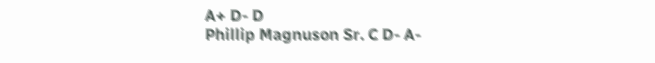A+ D- D
Phillip Magnuson Sr. C D- A-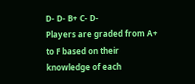D- D- B+ C- D-
Players are graded from A+ to F based on their knowledge of each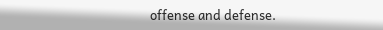offense and defense.